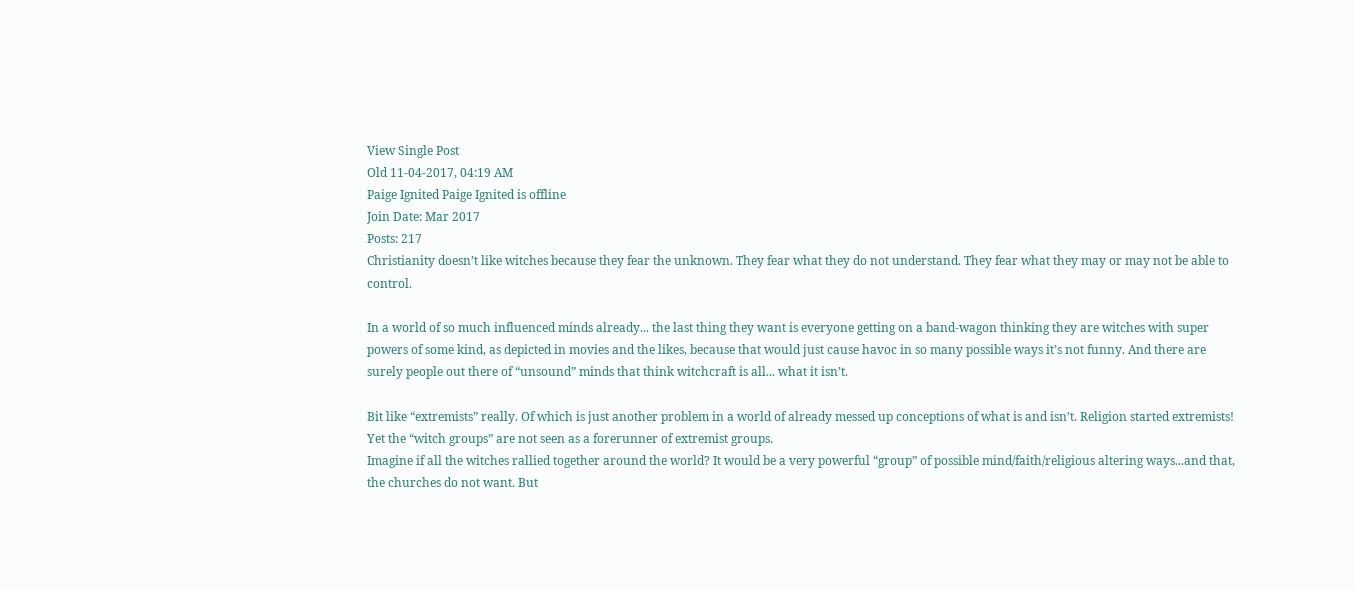View Single Post
Old 11-04-2017, 04:19 AM
Paige Ignited Paige Ignited is offline
Join Date: Mar 2017
Posts: 217
Christianity doesn’t like witches because they fear the unknown. They fear what they do not understand. They fear what they may or may not be able to control.

In a world of so much influenced minds already... the last thing they want is everyone getting on a band-wagon thinking they are witches with super powers of some kind, as depicted in movies and the likes, because that would just cause havoc in so many possible ways it’s not funny. And there are surely people out there of “unsound” minds that think witchcraft is all... what it isn’t.

Bit like “extremists” really. Of which is just another problem in a world of already messed up conceptions of what is and isn’t. Religion started extremists! Yet the “witch groups” are not seen as a forerunner of extremist groups.
Imagine if all the witches rallied together around the world? It would be a very powerful “group” of possible mind/faith/religious altering ways...and that, the churches do not want. But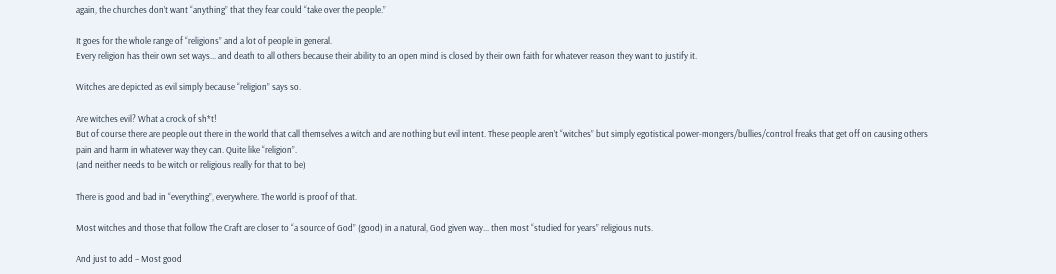again, the churches don’t want “anything” that they fear could “take over the people.”

It goes for the whole range of “religions” and a lot of people in general.
Every religion has their own set ways... and death to all others because their ability to an open mind is closed by their own faith for whatever reason they want to justify it.

Witches are depicted as evil simply because “religion” says so.

Are witches evil? What a crock of sh*t!
But of course there are people out there in the world that call themselves a witch and are nothing but evil intent. These people aren’t “witches” but simply egotistical power-mongers/bullies/control freaks that get off on causing others pain and harm in whatever way they can. Quite like “religion”.
(and neither needs to be witch or religious really for that to be)

There is good and bad in “everything”, everywhere. The world is proof of that.

Most witches and those that follow The Craft are closer to “a source of God” (good) in a natural, God given way... then most “studied for years” religious nuts.

And just to add – Most good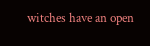witches have an open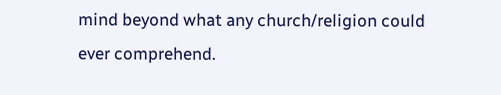mind beyond what any church/religion could ever comprehend.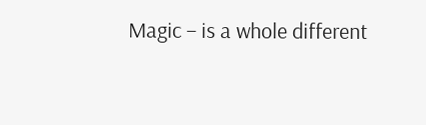Magic – is a whole different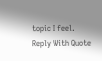topic I feel.
Reply With Quote